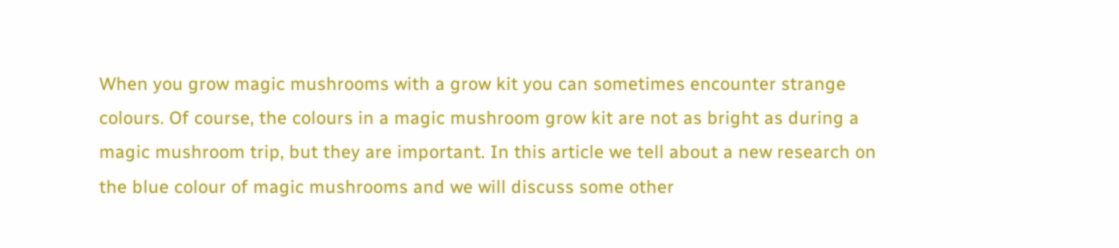When you grow magic mushrooms with a grow kit you can sometimes encounter strange colours. Of course, the colours in a magic mushroom grow kit are not as bright as during a magic mushroom trip, but they are important. In this article we tell about a new research on the blue colour of magic mushrooms and we will discuss some other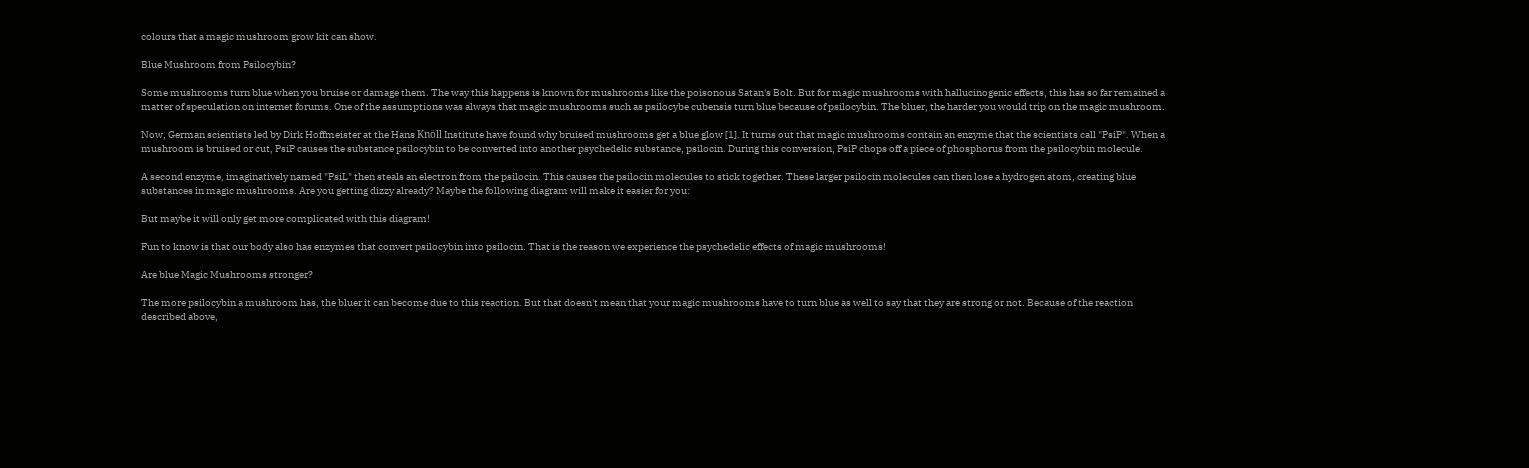colours that a magic mushroom grow kit can show.

Blue Mushroom from Psilocybin?

Some mushrooms turn blue when you bruise or damage them. The way this happens is known for mushrooms like the poisonous Satan's Bolt. But for magic mushrooms with hallucinogenic effects, this has so far remained a matter of speculation on internet forums. One of the assumptions was always that magic mushrooms such as psilocybe cubensis turn blue because of psilocybin. The bluer, the harder you would trip on the magic mushroom.

Now, German scientists led by Dirk Hoffmeister at the Hans Knöll Institute have found why bruised mushrooms get a blue glow [1]. It turns out that magic mushrooms contain an enzyme that the scientists call "PsiP". When a mushroom is bruised or cut, PsiP causes the substance psilocybin to be converted into another psychedelic substance, psilocin. During this conversion, PsiP chops off a piece of phosphorus from the psilocybin molecule.

A second enzyme, imaginatively named "PsiL" then steals an electron from the psilocin. This causes the psilocin molecules to stick together. These larger psilocin molecules can then lose a hydrogen atom, creating blue substances in magic mushrooms. Are you getting dizzy already? Maybe the following diagram will make it easier for you:

But maybe it will only get more complicated with this diagram!

Fun to know is that our body also has enzymes that convert psilocybin into psilocin. That is the reason we experience the psychedelic effects of magic mushrooms!

Are blue Magic Mushrooms stronger?

The more psilocybin a mushroom has, the bluer it can become due to this reaction. But that doesn't mean that your magic mushrooms have to turn blue as well to say that they are strong or not. Because of the reaction described above,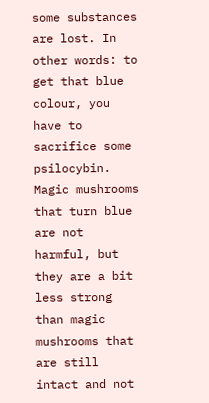some substances are lost. In other words: to get that blue colour, you have to sacrifice some psilocybin. Magic mushrooms that turn blue are not harmful, but they are a bit less strong than magic mushrooms that are still intact and not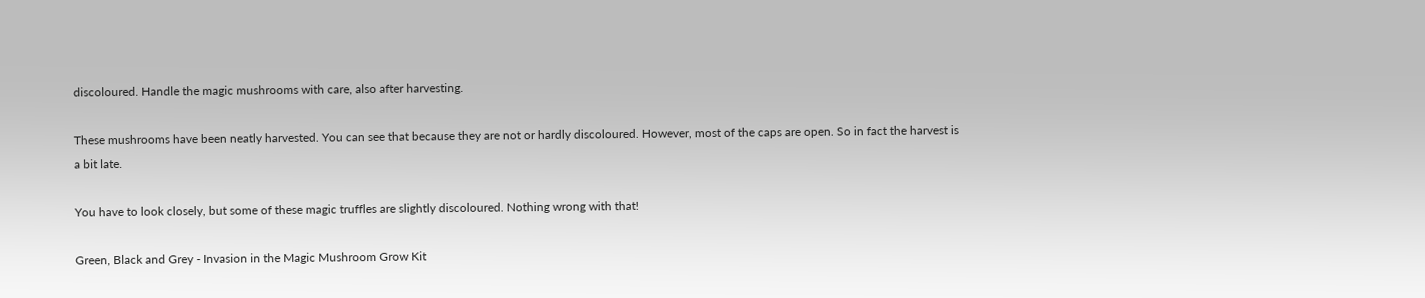discoloured. Handle the magic mushrooms with care, also after harvesting.

These mushrooms have been neatly harvested. You can see that because they are not or hardly discoloured. However, most of the caps are open. So in fact the harvest is a bit late.

You have to look closely, but some of these magic truffles are slightly discoloured. Nothing wrong with that!

Green, Black and Grey - Invasion in the Magic Mushroom Grow Kit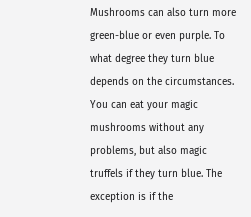Mushrooms can also turn more green-blue or even purple. To what degree they turn blue depends on the circumstances. You can eat your magic mushrooms without any problems, but also magic truffels if they turn blue. The exception is if the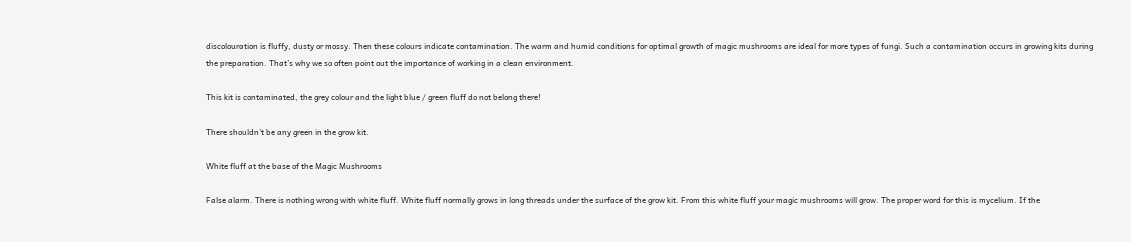discolouration is fluffy, dusty or mossy. Then these colours indicate contamination. The warm and humid conditions for optimal growth of magic mushrooms are ideal for more types of fungi. Such a contamination occurs in growing kits during the preparation. That’s why we so often point out the importance of working in a clean environment.

This kit is contaminated, the grey colour and the light blue / green fluff do not belong there!

There shouldn't be any green in the grow kit.

White fluff at the base of the Magic Mushrooms

False alarm. There is nothing wrong with white fluff. White fluff normally grows in long threads under the surface of the grow kit. From this white fluff your magic mushrooms will grow. The proper word for this is mycelium. If the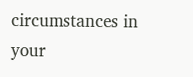circumstances in your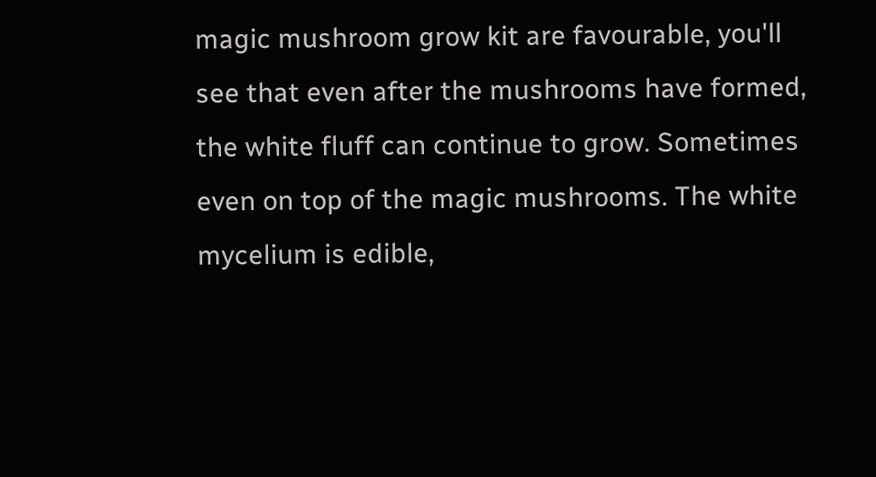magic mushroom grow kit are favourable, you'll see that even after the mushrooms have formed, the white fluff can continue to grow. Sometimes even on top of the magic mushrooms. The white mycelium is edible,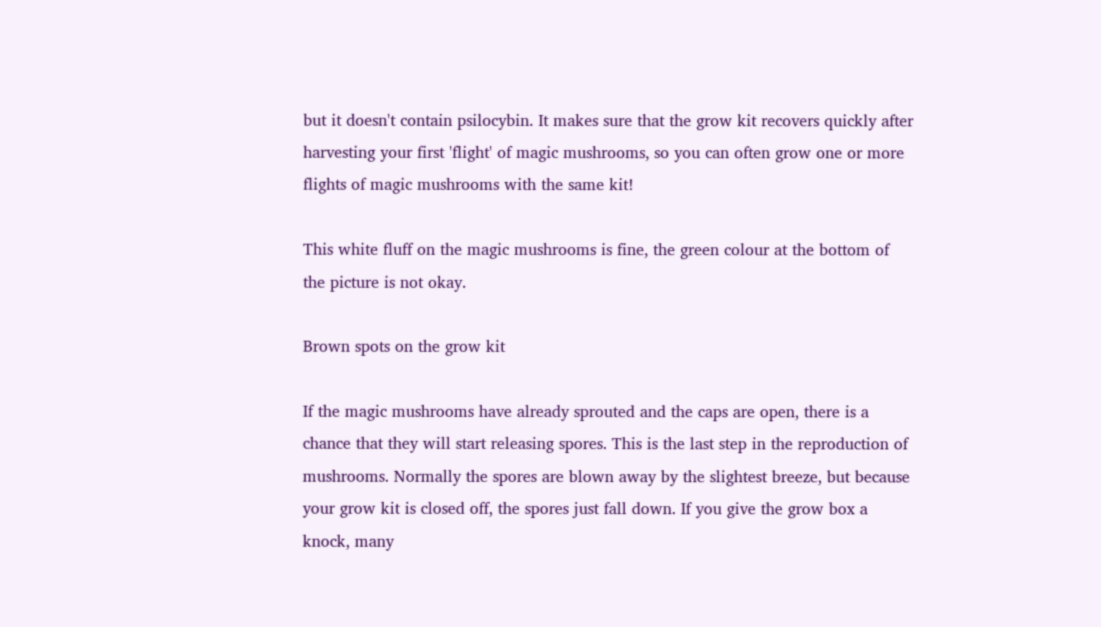but it doesn't contain psilocybin. It makes sure that the grow kit recovers quickly after harvesting your first 'flight' of magic mushrooms, so you can often grow one or more flights of magic mushrooms with the same kit!

This white fluff on the magic mushrooms is fine, the green colour at the bottom of the picture is not okay.

Brown spots on the grow kit

If the magic mushrooms have already sprouted and the caps are open, there is a chance that they will start releasing spores. This is the last step in the reproduction of mushrooms. Normally the spores are blown away by the slightest breeze, but because your grow kit is closed off, the spores just fall down. If you give the grow box a knock, many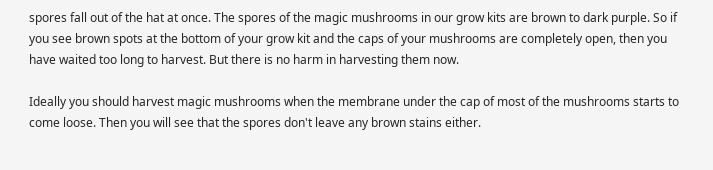spores fall out of the hat at once. The spores of the magic mushrooms in our grow kits are brown to dark purple. So if you see brown spots at the bottom of your grow kit and the caps of your mushrooms are completely open, then you have waited too long to harvest. But there is no harm in harvesting them now.

Ideally you should harvest magic mushrooms when the membrane under the cap of most of the mushrooms starts to come loose. Then you will see that the spores don't leave any brown stains either.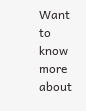Want to know more about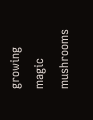growing magic mushrooms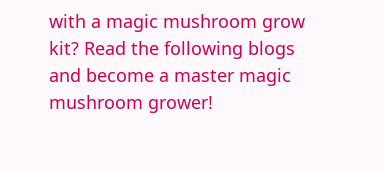with a magic mushroom grow kit? Read the following blogs and become a master magic mushroom grower!